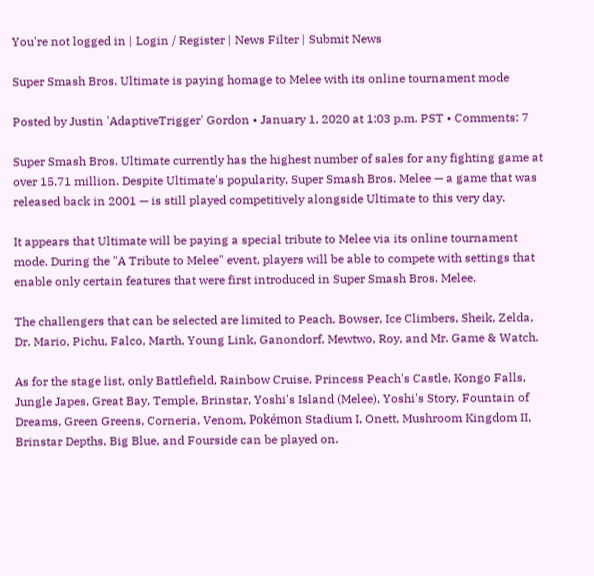You're not logged in | Login / Register | News Filter | Submit News

Super Smash Bros. Ultimate is paying homage to Melee with its online tournament mode

Posted by Justin 'AdaptiveTrigger' Gordon • January 1, 2020 at 1:03 p.m. PST • Comments: 7

Super Smash Bros. Ultimate currently has the highest number of sales for any fighting game at over 15.71 million. Despite Ultimate's popularity, Super Smash Bros. Melee — a game that was released back in 2001 — is still played competitively alongside Ultimate to this very day.

It appears that Ultimate will be paying a special tribute to Melee via its online tournament mode. During the "A Tribute to Melee" event, players will be able to compete with settings that enable only certain features that were first introduced in Super Smash Bros. Melee.

The challengers that can be selected are limited to Peach, Bowser, Ice Climbers, Sheik, Zelda, Dr. Mario, Pichu, Falco, Marth, Young Link, Ganondorf, Mewtwo, Roy, and Mr. Game & Watch.

As for the stage list, only Battlefield, Rainbow Cruise, Princess Peach's Castle, Kongo Falls, Jungle Japes, Great Bay, Temple, Brinstar, Yoshi's Island (Melee), Yoshi's Story, Fountain of Dreams, Green Greens, Corneria, Venom, Pokémon Stadium I, Onett, Mushroom Kingdom II, Brinstar Depths, Big Blue, and Fourside can be played on.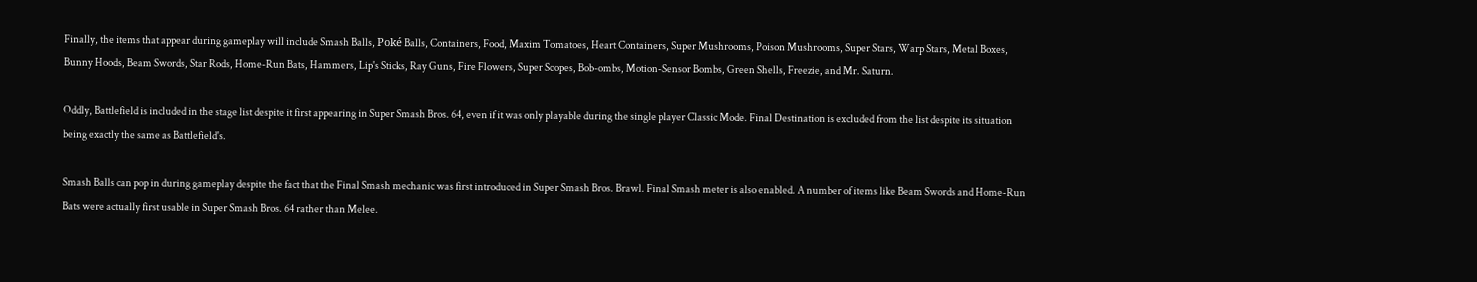Finally, the items that appear during gameplay will include Smash Balls, Poké Balls, Containers, Food, Maxim Tomatoes, Heart Containers, Super Mushrooms, Poison Mushrooms, Super Stars, Warp Stars, Metal Boxes, Bunny Hoods, Beam Swords, Star Rods, Home-Run Bats, Hammers, Lip's Sticks, Ray Guns, Fire Flowers, Super Scopes, Bob-ombs, Motion-Sensor Bombs, Green Shells, Freezie, and Mr. Saturn.

Oddly, Battlefield is included in the stage list despite it first appearing in Super Smash Bros. 64, even if it was only playable during the single player Classic Mode. Final Destination is excluded from the list despite its situation being exactly the same as Battlefield's.

Smash Balls can pop in during gameplay despite the fact that the Final Smash mechanic was first introduced in Super Smash Bros. Brawl. Final Smash meter is also enabled. A number of items like Beam Swords and Home-Run Bats were actually first usable in Super Smash Bros. 64 rather than Melee.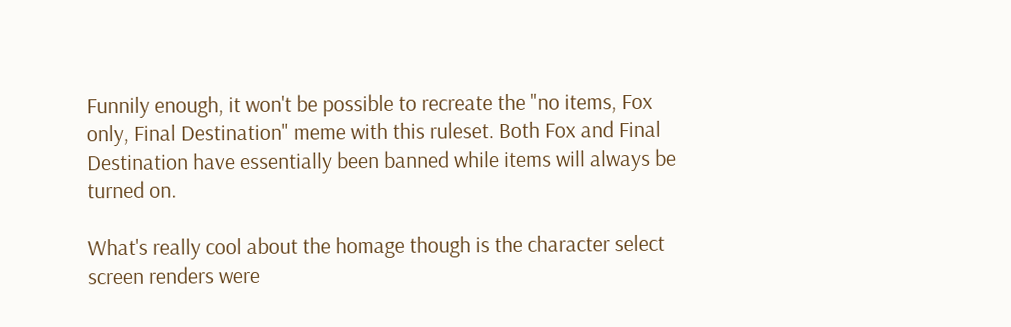Funnily enough, it won't be possible to recreate the "no items, Fox only, Final Destination" meme with this ruleset. Both Fox and Final Destination have essentially been banned while items will always be turned on.

What's really cool about the homage though is the character select screen renders were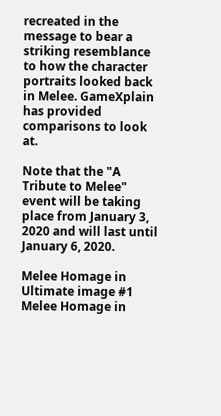recreated in the message to bear a striking resemblance to how the character portraits looked back in Melee. GameXplain has provided comparisons to look at.

Note that the "A Tribute to Melee" event will be taking place from January 3, 2020 and will last until January 6, 2020.

Melee Homage in Ultimate image #1 Melee Homage in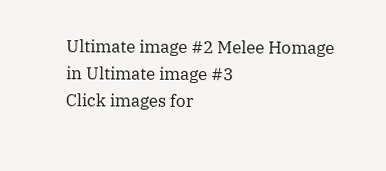Ultimate image #2 Melee Homage in Ultimate image #3
Click images for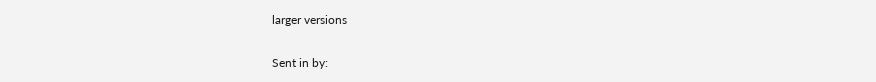larger versions

Sent in by: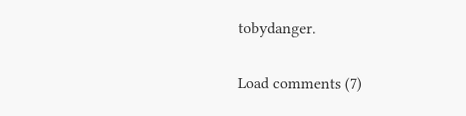tobydanger.

Load comments (7)